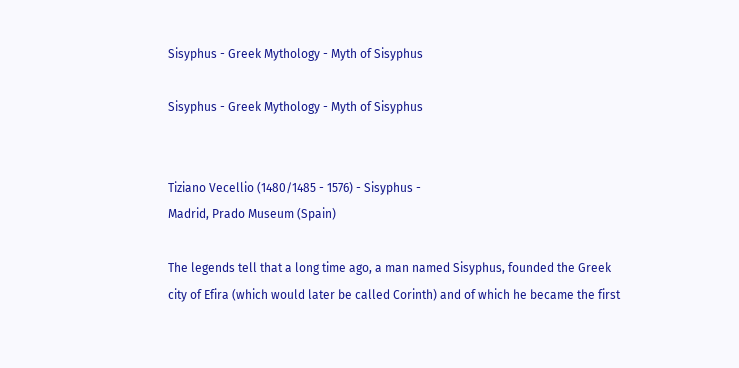Sisyphus - Greek Mythology - Myth of Sisyphus

Sisyphus - Greek Mythology - Myth of Sisyphus


Tiziano Vecellio (1480/1485 - 1576) - Sisyphus -
Madrid, Prado Museum (Spain)

The legends tell that a long time ago, a man named Sisyphus, founded the Greek city of Efira (which would later be called Corinth) and of which he became the first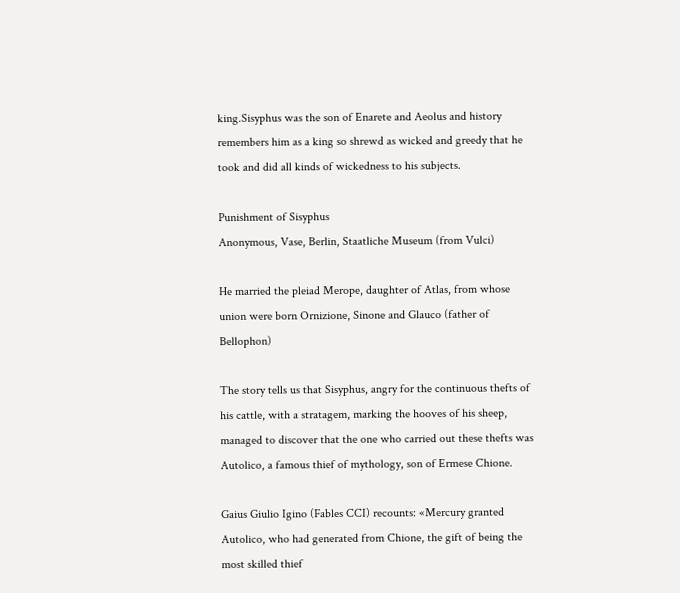king.Sisyphus was the son of Enarete and Aeolus and history remembers him as a king so shrewd as wicked and greedy that he took and did all kinds of wickedness to his subjects.

Punishment of Sisyphus
Anonymous, Vase, Berlin, Staatliche Museum (from Vulci)

He married the pleiad Merope, daughter of Atlas, from whose union were born Ornizione, Sinone and Glauco (father of Bellophon)

The story tells us that Sisyphus, angry for the continuous thefts of his cattle, with a stratagem, marking the hooves of his sheep, managed to discover that the one who carried out these thefts was Autolico, a famous thief of mythology, son of Ermese Chione.

Gaius Giulio Igino (Fables CCI) recounts: «Mercury granted Autolico, who had generated from Chione, the gift of being the most skilled thief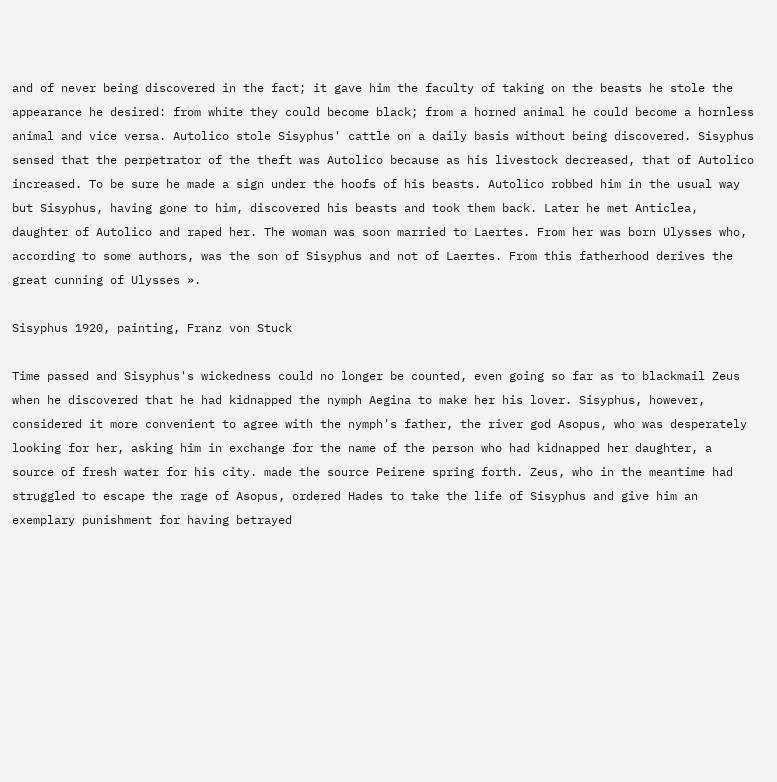and of never being discovered in the fact; it gave him the faculty of taking on the beasts he stole the appearance he desired: from white they could become black; from a horned animal he could become a hornless animal and vice versa. Autolico stole Sisyphus' cattle on a daily basis without being discovered. Sisyphus sensed that the perpetrator of the theft was Autolico because as his livestock decreased, that of Autolico increased. To be sure he made a sign under the hoofs of his beasts. Autolico robbed him in the usual way but Sisyphus, having gone to him, discovered his beasts and took them back. Later he met Anticlea, daughter of Autolico and raped her. The woman was soon married to Laertes. From her was born Ulysses who, according to some authors, was the son of Sisyphus and not of Laertes. From this fatherhood derives the great cunning of Ulysses ».

Sisyphus 1920, painting, Franz von Stuck

Time passed and Sisyphus's wickedness could no longer be counted, even going so far as to blackmail Zeus when he discovered that he had kidnapped the nymph Aegina to make her his lover. Sisyphus, however, considered it more convenient to agree with the nymph's father, the river god Asopus, who was desperately looking for her, asking him in exchange for the name of the person who had kidnapped her daughter, a source of fresh water for his city. made the source Peirene spring forth. Zeus, who in the meantime had struggled to escape the rage of Asopus, ordered Hades to take the life of Sisyphus and give him an exemplary punishment for having betrayed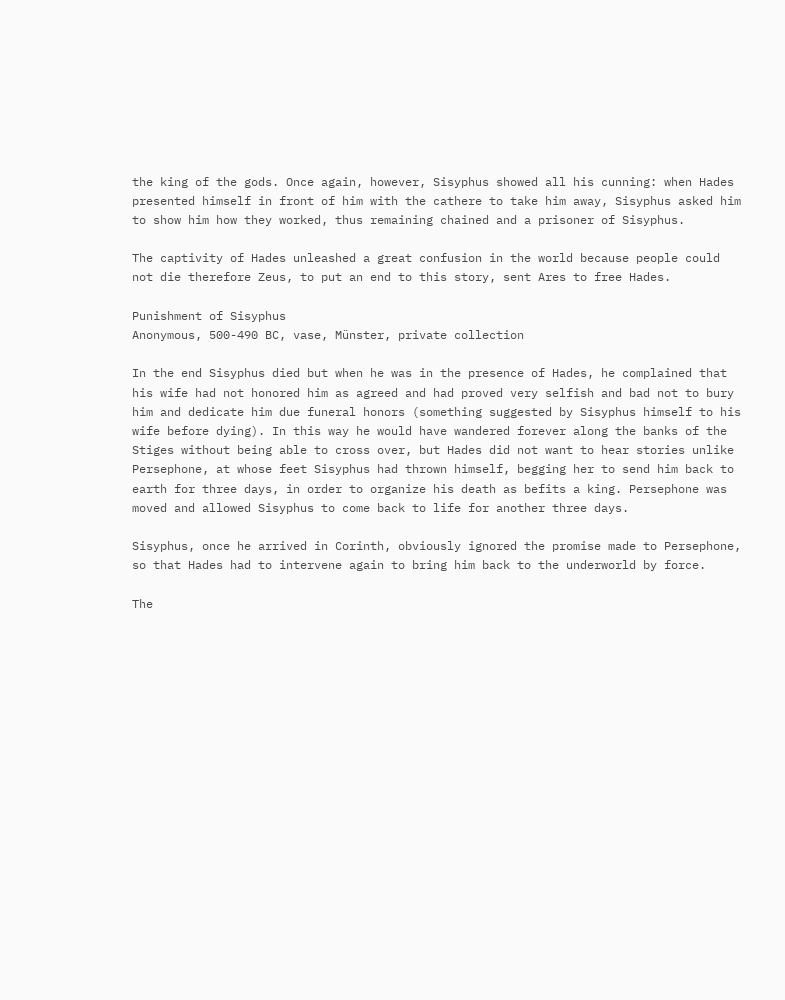the king of the gods. Once again, however, Sisyphus showed all his cunning: when Hades presented himself in front of him with the cathere to take him away, Sisyphus asked him to show him how they worked, thus remaining chained and a prisoner of Sisyphus.

The captivity of Hades unleashed a great confusion in the world because people could not die therefore Zeus, to put an end to this story, sent Ares to free Hades.

Punishment of Sisyphus
Anonymous, 500-490 BC, vase, Münster, private collection

In the end Sisyphus died but when he was in the presence of Hades, he complained that his wife had not honored him as agreed and had proved very selfish and bad not to bury him and dedicate him due funeral honors (something suggested by Sisyphus himself to his wife before dying). In this way he would have wandered forever along the banks of the Stiges without being able to cross over, but Hades did not want to hear stories unlike Persephone, at whose feet Sisyphus had thrown himself, begging her to send him back to earth for three days, in order to organize his death as befits a king. Persephone was moved and allowed Sisyphus to come back to life for another three days.

Sisyphus, once he arrived in Corinth, obviously ignored the promise made to Persephone, so that Hades had to intervene again to bring him back to the underworld by force.

The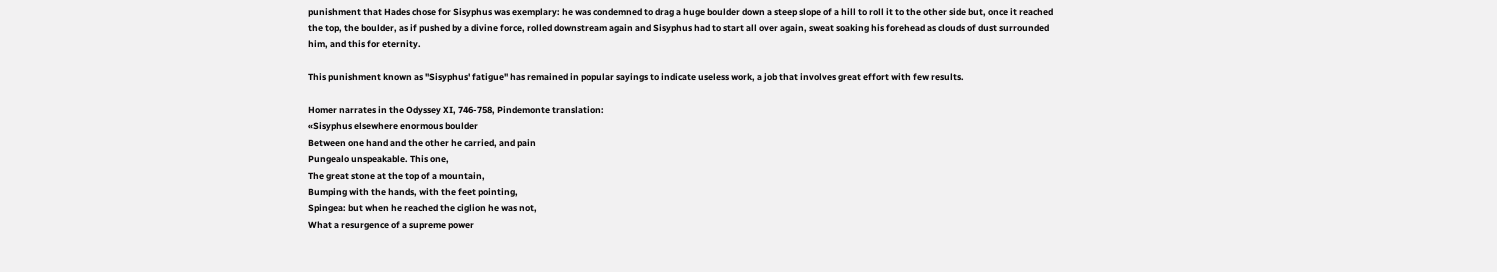punishment that Hades chose for Sisyphus was exemplary: he was condemned to drag a huge boulder down a steep slope of a hill to roll it to the other side but, once it reached the top, the boulder, as if pushed by a divine force, rolled downstream again and Sisyphus had to start all over again, sweat soaking his forehead as clouds of dust surrounded him, and this for eternity.

This punishment known as "Sisyphus' fatigue" has remained in popular sayings to indicate useless work, a job that involves great effort with few results.

Homer narrates in the Odyssey XI, 746-758, Pindemonte translation:
«Sisyphus elsewhere enormous boulder
Between one hand and the other he carried, and pain
Pungealo unspeakable. This one,
The great stone at the top of a mountain,
Bumping with the hands, with the feet pointing,
Spingea: but when he reached the ciglion he was not,
What a resurgence of a supreme power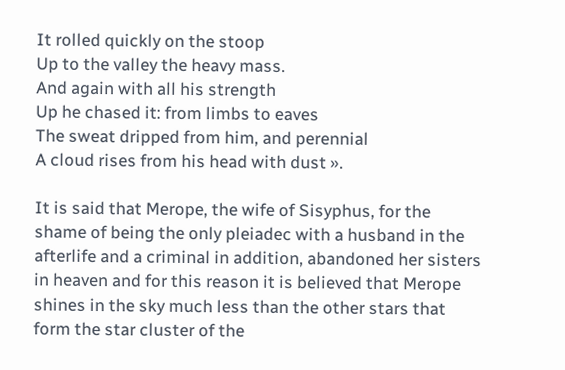It rolled quickly on the stoop
Up to the valley the heavy mass.
And again with all his strength
Up he chased it: from limbs to eaves
The sweat dripped from him, and perennial
A cloud rises from his head with dust ».

It is said that Merope, the wife of Sisyphus, for the shame of being the only pleiadec with a husband in the afterlife and a criminal in addition, abandoned her sisters in heaven and for this reason it is believed that Merope shines in the sky much less than the other stars that form the star cluster of the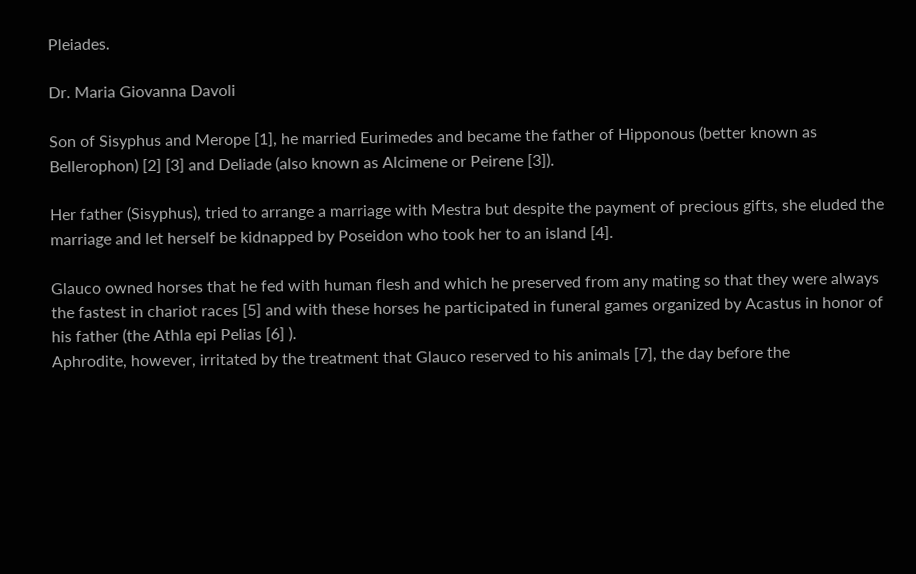Pleiades.

Dr. Maria Giovanna Davoli

Son of Sisyphus and Merope [1], he married Eurimedes and became the father of Hipponous (better known as Bellerophon) [2] [3] and Deliade (also known as Alcimene or Peirene [3]).

Her father (Sisyphus), tried to arrange a marriage with Mestra but despite the payment of precious gifts, she eluded the marriage and let herself be kidnapped by Poseidon who took her to an island [4].

Glauco owned horses that he fed with human flesh and which he preserved from any mating so that they were always the fastest in chariot races [5] and with these horses he participated in funeral games organized by Acastus in honor of his father (the Athla epi Pelias [6] ).
Aphrodite, however, irritated by the treatment that Glauco reserved to his animals [7], the day before the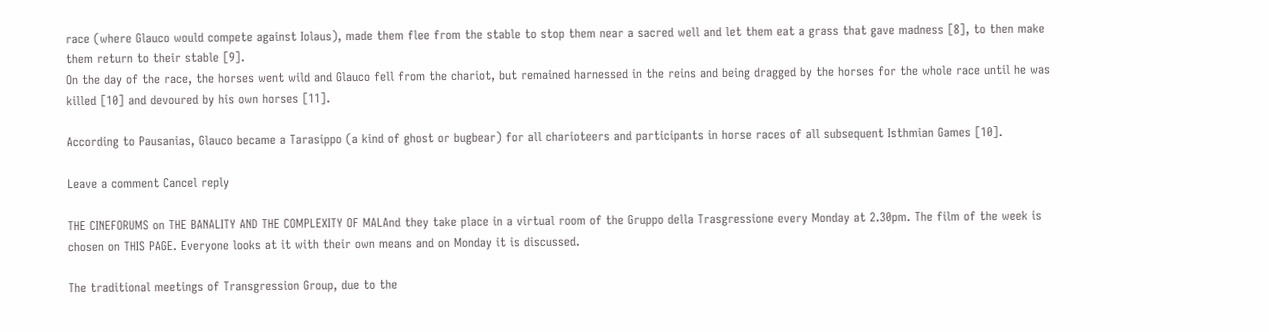race (where Glauco would compete against Iolaus), made them flee from the stable to stop them near a sacred well and let them eat a grass that gave madness [8], to then make them return to their stable [9].
On the day of the race, the horses went wild and Glauco fell from the chariot, but remained harnessed in the reins and being dragged by the horses for the whole race until he was killed [10] and devoured by his own horses [11].

According to Pausanias, Glauco became a Tarasippo (a kind of ghost or bugbear) for all charioteers and participants in horse races of all subsequent Isthmian Games [10].

Leave a comment Cancel reply

THE CINEFORUMS on THE BANALITY AND THE COMPLEXITY OF MALAnd they take place in a virtual room of the Gruppo della Trasgressione every Monday at 2.30pm. The film of the week is chosen on THIS PAGE. Everyone looks at it with their own means and on Monday it is discussed.

The traditional meetings of Transgression Group, due to the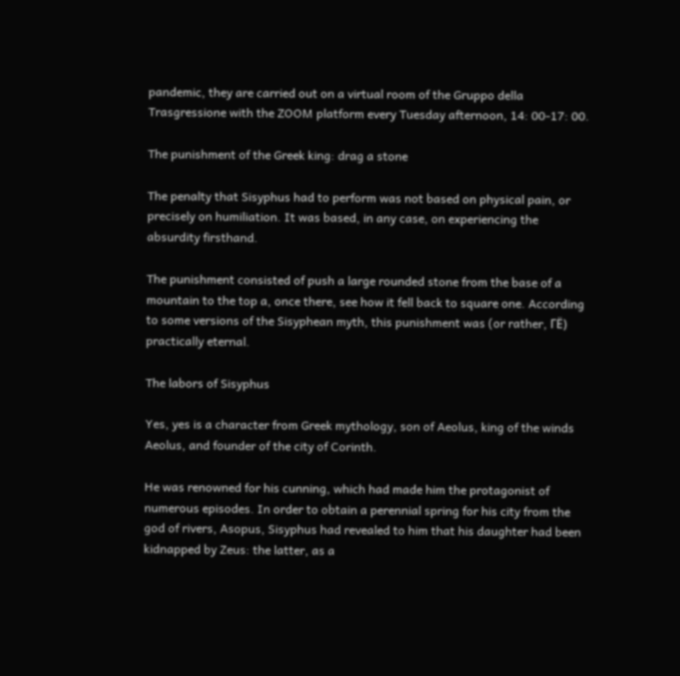pandemic, they are carried out on a virtual room of the Gruppo della Trasgressione with the ZOOM platform every Tuesday afternoon, 14: 00-17: 00.

The punishment of the Greek king: drag a stone

The penalty that Sisyphus had to perform was not based on physical pain, or precisely on humiliation. It was based, in any case, on experiencing the absurdity firsthand.

The punishment consisted of push a large rounded stone from the base of a mountain to the top a, once there, see how it fell back to square one. According to some versions of the Sisyphean myth, this punishment was (or rather, ГЁ) practically eternal.

The labors of Sisyphus

Yes, yes is a character from Greek mythology, son of Aeolus, king of the winds Aeolus, and founder of the city of Corinth.

He was renowned for his cunning, which had made him the protagonist of numerous episodes. In order to obtain a perennial spring for his city from the god of rivers, Asopus, Sisyphus had revealed to him that his daughter had been kidnapped by Zeus: the latter, as a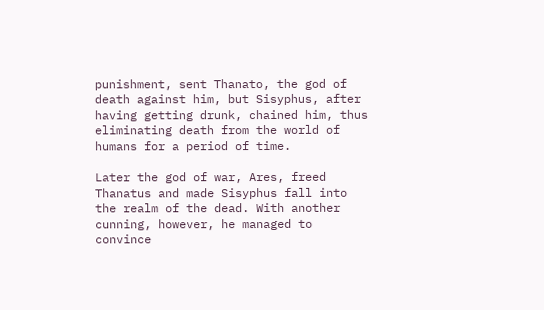punishment, sent Thanato, the god of death against him, but Sisyphus, after having getting drunk, chained him, thus eliminating death from the world of humans for a period of time.

Later the god of war, Ares, freed Thanatus and made Sisyphus fall into the realm of the dead. With another cunning, however, he managed to convince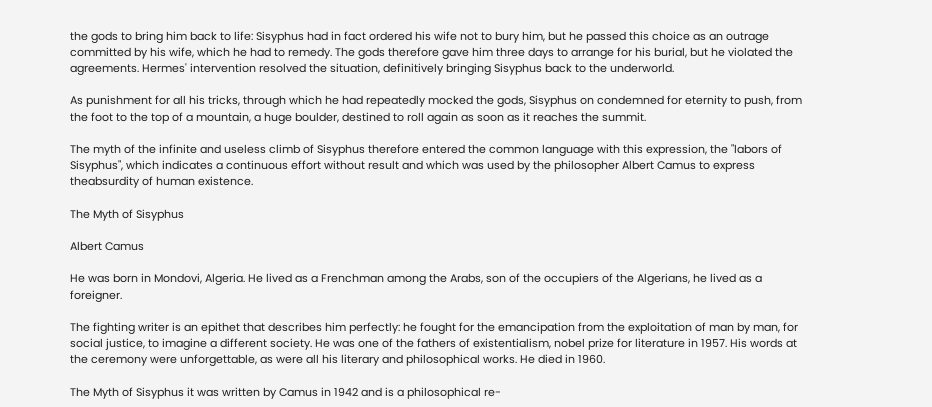the gods to bring him back to life: Sisyphus had in fact ordered his wife not to bury him, but he passed this choice as an outrage committed by his wife, which he had to remedy. The gods therefore gave him three days to arrange for his burial, but he violated the agreements. Hermes' intervention resolved the situation, definitively bringing Sisyphus back to the underworld.

As punishment for all his tricks, through which he had repeatedly mocked the gods, Sisyphus on condemned for eternity to push, from the foot to the top of a mountain, a huge boulder, destined to roll again as soon as it reaches the summit.

The myth of the infinite and useless climb of Sisyphus therefore entered the common language with this expression, the "labors of Sisyphus", which indicates a continuous effort without result and which was used by the philosopher Albert Camus to express theabsurdity of human existence.

The Myth of Sisyphus

Albert Camus

He was born in Mondovi, Algeria. He lived as a Frenchman among the Arabs, son of the occupiers of the Algerians, he lived as a foreigner.

The fighting writer is an epithet that describes him perfectly: he fought for the emancipation from the exploitation of man by man, for social justice, to imagine a different society. He was one of the fathers of existentialism, nobel prize for literature in 1957. His words at the ceremony were unforgettable, as were all his literary and philosophical works. He died in 1960.

The Myth of Sisyphus it was written by Camus in 1942 and is a philosophical re-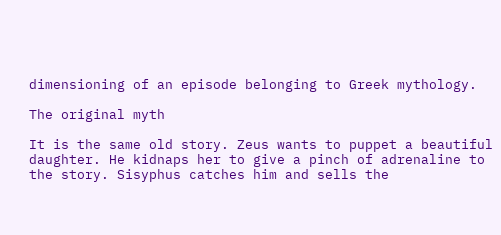dimensioning of an episode belonging to Greek mythology.

The original myth

It is the same old story. Zeus wants to puppet a beautiful daughter. He kidnaps her to give a pinch of adrenaline to the story. Sisyphus catches him and sells the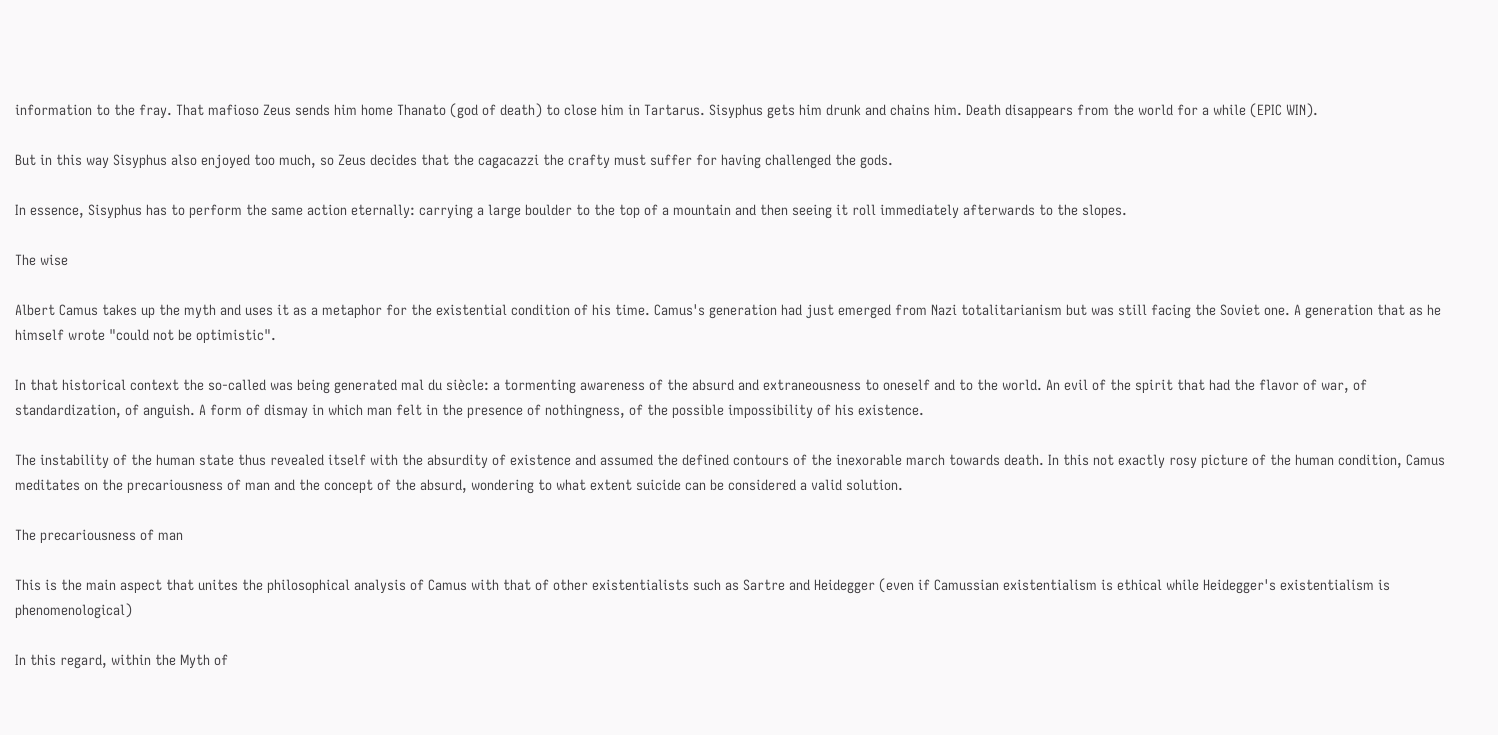information to the fray. That mafioso Zeus sends him home Thanato (god of death) to close him in Tartarus. Sisyphus gets him drunk and chains him. Death disappears from the world for a while (EPIC WIN).

But in this way Sisyphus also enjoyed too much, so Zeus decides that the cagacazzi the crafty must suffer for having challenged the gods.

In essence, Sisyphus has to perform the same action eternally: carrying a large boulder to the top of a mountain and then seeing it roll immediately afterwards to the slopes.

The wise

Albert Camus takes up the myth and uses it as a metaphor for the existential condition of his time. Camus's generation had just emerged from Nazi totalitarianism but was still facing the Soviet one. A generation that as he himself wrote "could not be optimistic".

In that historical context the so-called was being generated mal du siècle: a tormenting awareness of the absurd and extraneousness to oneself and to the world. An evil of the spirit that had the flavor of war, of standardization, of anguish. A form of dismay in which man felt in the presence of nothingness, of the possible impossibility of his existence.

The instability of the human state thus revealed itself with the absurdity of existence and assumed the defined contours of the inexorable march towards death. In this not exactly rosy picture of the human condition, Camus meditates on the precariousness of man and the concept of the absurd, wondering to what extent suicide can be considered a valid solution.

The precariousness of man

This is the main aspect that unites the philosophical analysis of Camus with that of other existentialists such as Sartre and Heidegger (even if Camussian existentialism is ethical while Heidegger's existentialism is phenomenological)

In this regard, within the Myth of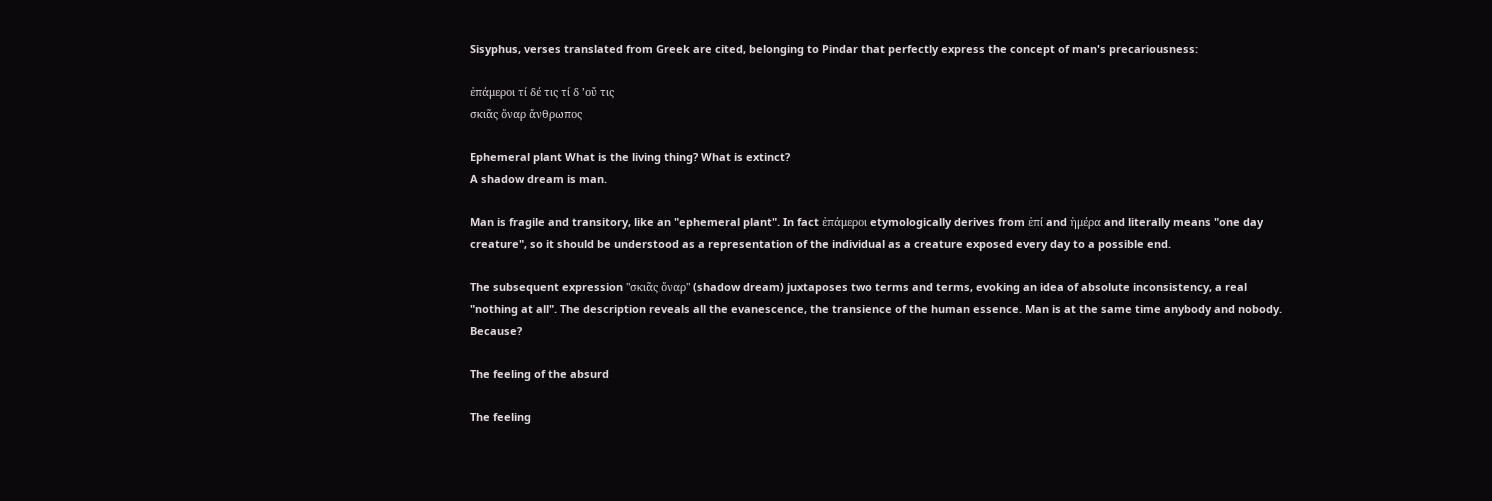Sisyphus, verses translated from Greek are cited, belonging to Pindar that perfectly express the concept of man's precariousness:

ἐπάμεροι τί δέ τις τί δ ’οὔ τις
σκιᾶς ὄναρ ἄνθρωπος

Ephemeral plant What is the living thing? What is extinct?
A shadow dream is man.

Man is fragile and transitory, like an "ephemeral plant". In fact ἐπάμεροι etymologically derives from ἐπί and ἡμέρα and literally means "one day creature", so it should be understood as a representation of the individual as a creature exposed every day to a possible end.

The subsequent expression "σκιᾶς ὄναρ" (shadow dream) juxtaposes two terms and terms, evoking an idea of absolute inconsistency, a real "nothing at all". The description reveals all the evanescence, the transience of the human essence. Man is at the same time anybody and nobody. Because?

The feeling of the absurd

The feeling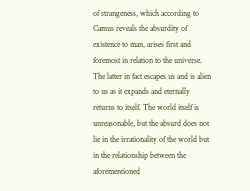of strangeness, which according to Camus reveals the absurdity of existence to man, arises first and foremost in relation to the universe. The latter in fact escapes us and is alien to us as it expands and eternally returns to itself. The world itself is unreasonable, but the absurd does not lie in the irrationality of the world but in the relationship between the aforementioned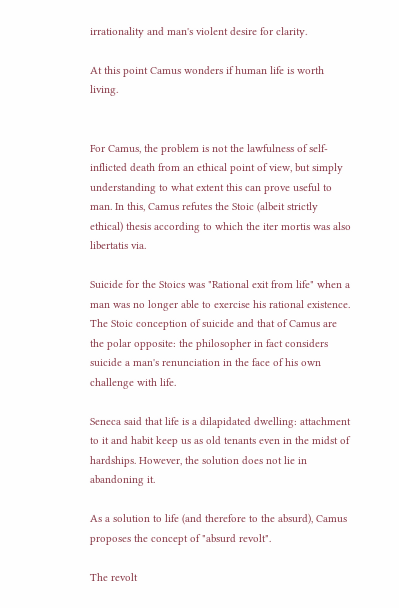irrationality and man's violent desire for clarity.

At this point Camus wonders if human life is worth living.


For Camus, the problem is not the lawfulness of self-inflicted death from an ethical point of view, but simply understanding to what extent this can prove useful to man. In this, Camus refutes the Stoic (albeit strictly ethical) thesis according to which the iter mortis was also libertatis via.

Suicide for the Stoics was "Rational exit from life" when a man was no longer able to exercise his rational existence. The Stoic conception of suicide and that of Camus are the polar opposite: the philosopher in fact considers suicide a man's renunciation in the face of his own challenge with life.

Seneca said that life is a dilapidated dwelling: attachment to it and habit keep us as old tenants even in the midst of hardships. However, the solution does not lie in abandoning it.

As a solution to life (and therefore to the absurd), Camus proposes the concept of "absurd revolt".

The revolt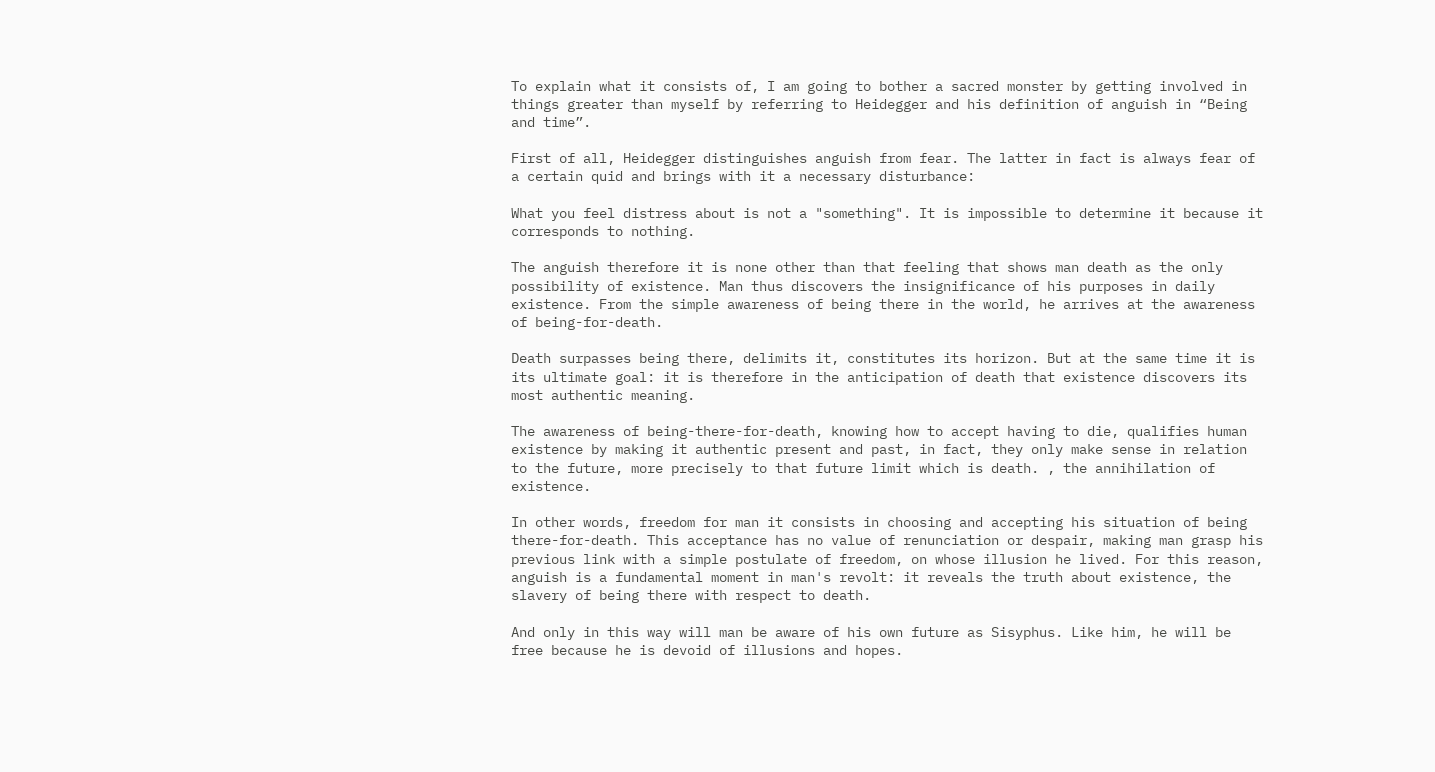To explain what it consists of, I am going to bother a sacred monster by getting involved in things greater than myself by referring to Heidegger and his definition of anguish in “Being and time”.

First of all, Heidegger distinguishes anguish from fear. The latter in fact is always fear of a certain quid and brings with it a necessary disturbance:

What you feel distress about is not a "something". It is impossible to determine it because it corresponds to nothing.

The anguish therefore it is none other than that feeling that shows man death as the only possibility of existence. Man thus discovers the insignificance of his purposes in daily existence. From the simple awareness of being there in the world, he arrives at the awareness of being-for-death.

Death surpasses being there, delimits it, constitutes its horizon. But at the same time it is its ultimate goal: it is therefore in the anticipation of death that existence discovers its most authentic meaning.

The awareness of being-there-for-death, knowing how to accept having to die, qualifies human existence by making it authentic present and past, in fact, they only make sense in relation to the future, more precisely to that future limit which is death. , the annihilation of existence.

In other words, freedom for man it consists in choosing and accepting his situation of being there-for-death. This acceptance has no value of renunciation or despair, making man grasp his previous link with a simple postulate of freedom, on whose illusion he lived. For this reason, anguish is a fundamental moment in man's revolt: it reveals the truth about existence, the slavery of being there with respect to death.

And only in this way will man be aware of his own future as Sisyphus. Like him, he will be free because he is devoid of illusions and hopes.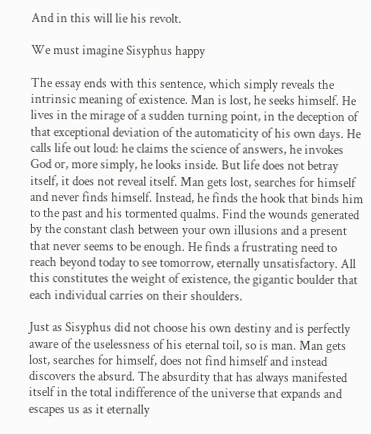And in this will lie his revolt.

We must imagine Sisyphus happy

The essay ends with this sentence, which simply reveals the intrinsic meaning of existence. Man is lost, he seeks himself. He lives in the mirage of a sudden turning point, in the deception of that exceptional deviation of the automaticity of his own days. He calls life out loud: he claims the science of answers, he invokes God or, more simply, he looks inside. But life does not betray itself, it does not reveal itself. Man gets lost, searches for himself and never finds himself. Instead, he finds the hook that binds him to the past and his tormented qualms. Find the wounds generated by the constant clash between your own illusions and a present that never seems to be enough. He finds a frustrating need to reach beyond today to see tomorrow, eternally unsatisfactory. All this constitutes the weight of existence, the gigantic boulder that each individual carries on their shoulders.

Just as Sisyphus did not choose his own destiny and is perfectly aware of the uselessness of his eternal toil, so is man. Man gets lost, searches for himself, does not find himself and instead discovers the absurd. The absurdity that has always manifested itself in the total indifference of the universe that expands and escapes us as it eternally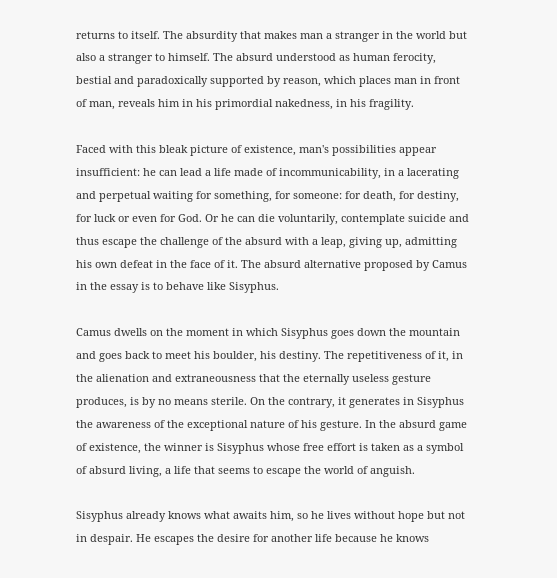returns to itself. The absurdity that makes man a stranger in the world but also a stranger to himself. The absurd understood as human ferocity, bestial and paradoxically supported by reason, which places man in front of man, reveals him in his primordial nakedness, in his fragility.

Faced with this bleak picture of existence, man's possibilities appear insufficient: he can lead a life made of incommunicability, in a lacerating and perpetual waiting for something, for someone: for death, for destiny, for luck or even for God. Or he can die voluntarily, contemplate suicide and thus escape the challenge of the absurd with a leap, giving up, admitting his own defeat in the face of it. The absurd alternative proposed by Camus in the essay is to behave like Sisyphus.

Camus dwells on the moment in which Sisyphus goes down the mountain and goes back to meet his boulder, his destiny. The repetitiveness of it, in the alienation and extraneousness that the eternally useless gesture produces, is by no means sterile. On the contrary, it generates in Sisyphus the awareness of the exceptional nature of his gesture. In the absurd game of existence, the winner is Sisyphus whose free effort is taken as a symbol of absurd living, a life that seems to escape the world of anguish.

Sisyphus already knows what awaits him, so he lives without hope but not in despair. He escapes the desire for another life because he knows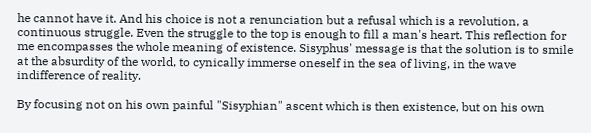he cannot have it. And his choice is not a renunciation but a refusal which is a revolution, a continuous struggle. Even the struggle to the top is enough to fill a man's heart. This reflection for me encompasses the whole meaning of existence. Sisyphus' message is that the solution is to smile at the absurdity of the world, to cynically immerse oneself in the sea of living, in the wave indifference of reality.

By focusing not on his own painful "Sisyphian" ascent which is then existence, but on his own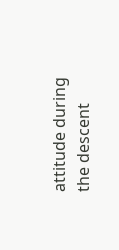attitude during the descent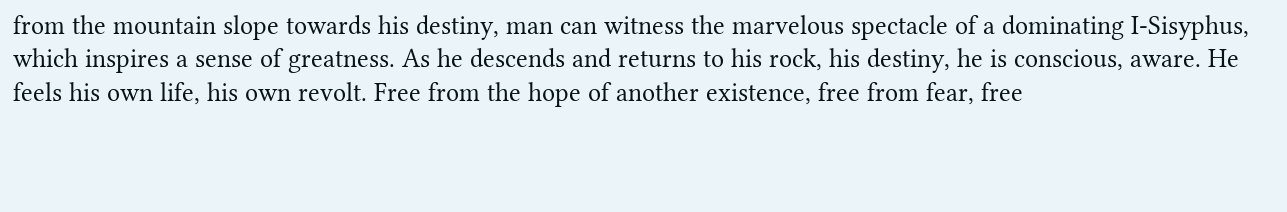from the mountain slope towards his destiny, man can witness the marvelous spectacle of a dominating I-Sisyphus, which inspires a sense of greatness. As he descends and returns to his rock, his destiny, he is conscious, aware. He feels his own life, his own revolt. Free from the hope of another existence, free from fear, free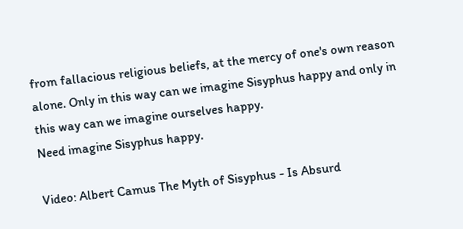from fallacious religious beliefs, at the mercy of one's own reason alone. Only in this way can we imagine Sisyphus happy and only in this way can we imagine ourselves happy.
Need imagine Sisyphus happy.

Video: Albert Camus The Myth of Sisyphus - Is Absurd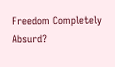Freedom Completely Absurd?